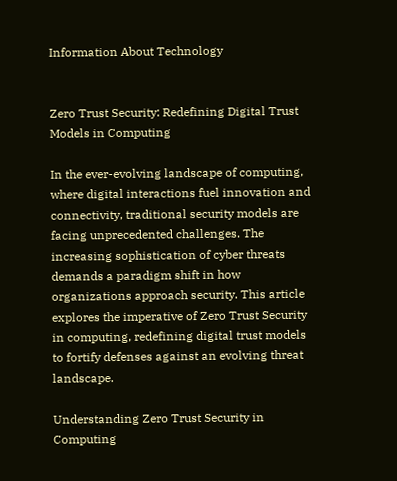Information About Technology


Zero Trust Security: Redefining Digital Trust Models in Computing

In the ever-evolving landscape of computing, where digital interactions fuel innovation and connectivity, traditional security models are facing unprecedented challenges. The increasing sophistication of cyber threats demands a paradigm shift in how organizations approach security. This article explores the imperative of Zero Trust Security in computing, redefining digital trust models to fortify defenses against an evolving threat landscape.

Understanding Zero Trust Security in Computing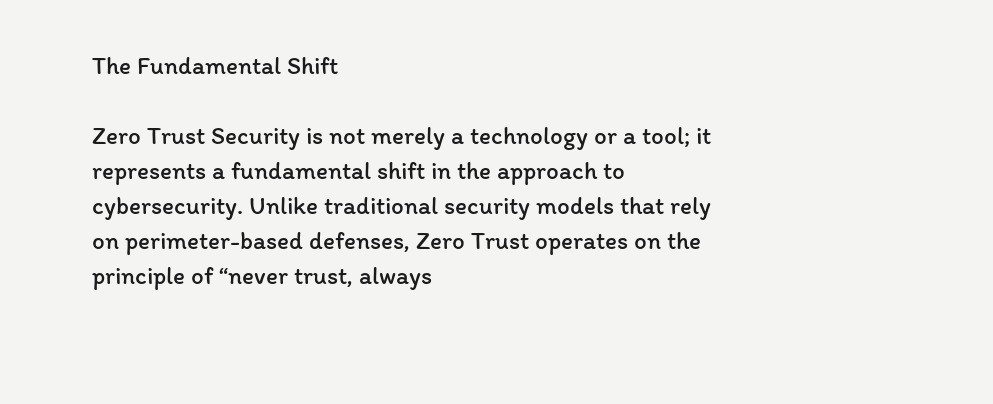The Fundamental Shift

Zero Trust Security is not merely a technology or a tool; it represents a fundamental shift in the approach to cybersecurity. Unlike traditional security models that rely on perimeter-based defenses, Zero Trust operates on the principle of “never trust, always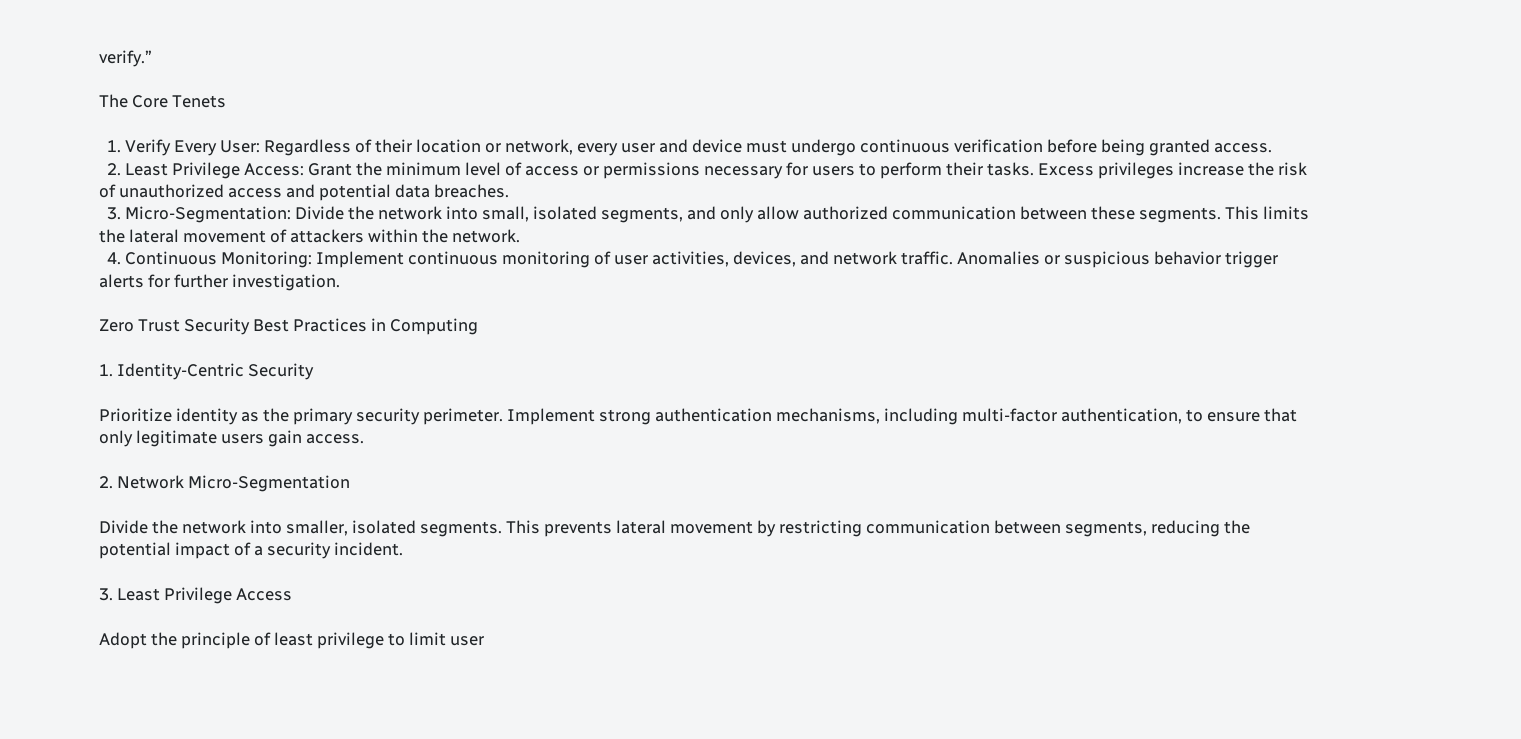verify.”

The Core Tenets

  1. Verify Every User: Regardless of their location or network, every user and device must undergo continuous verification before being granted access.
  2. Least Privilege Access: Grant the minimum level of access or permissions necessary for users to perform their tasks. Excess privileges increase the risk of unauthorized access and potential data breaches.
  3. Micro-Segmentation: Divide the network into small, isolated segments, and only allow authorized communication between these segments. This limits the lateral movement of attackers within the network.
  4. Continuous Monitoring: Implement continuous monitoring of user activities, devices, and network traffic. Anomalies or suspicious behavior trigger alerts for further investigation.

Zero Trust Security Best Practices in Computing

1. Identity-Centric Security

Prioritize identity as the primary security perimeter. Implement strong authentication mechanisms, including multi-factor authentication, to ensure that only legitimate users gain access.

2. Network Micro-Segmentation

Divide the network into smaller, isolated segments. This prevents lateral movement by restricting communication between segments, reducing the potential impact of a security incident.

3. Least Privilege Access

Adopt the principle of least privilege to limit user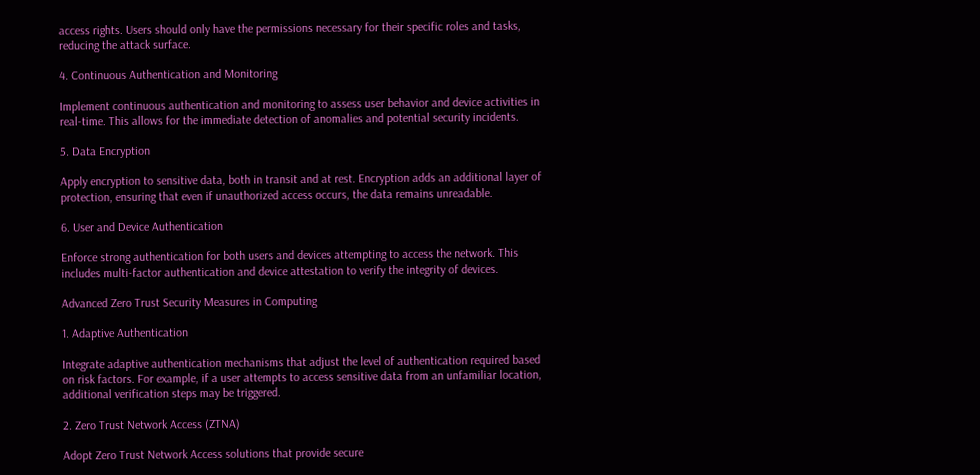access rights. Users should only have the permissions necessary for their specific roles and tasks, reducing the attack surface.

4. Continuous Authentication and Monitoring

Implement continuous authentication and monitoring to assess user behavior and device activities in real-time. This allows for the immediate detection of anomalies and potential security incidents.

5. Data Encryption

Apply encryption to sensitive data, both in transit and at rest. Encryption adds an additional layer of protection, ensuring that even if unauthorized access occurs, the data remains unreadable.

6. User and Device Authentication

Enforce strong authentication for both users and devices attempting to access the network. This includes multi-factor authentication and device attestation to verify the integrity of devices.

Advanced Zero Trust Security Measures in Computing

1. Adaptive Authentication

Integrate adaptive authentication mechanisms that adjust the level of authentication required based on risk factors. For example, if a user attempts to access sensitive data from an unfamiliar location, additional verification steps may be triggered.

2. Zero Trust Network Access (ZTNA)

Adopt Zero Trust Network Access solutions that provide secure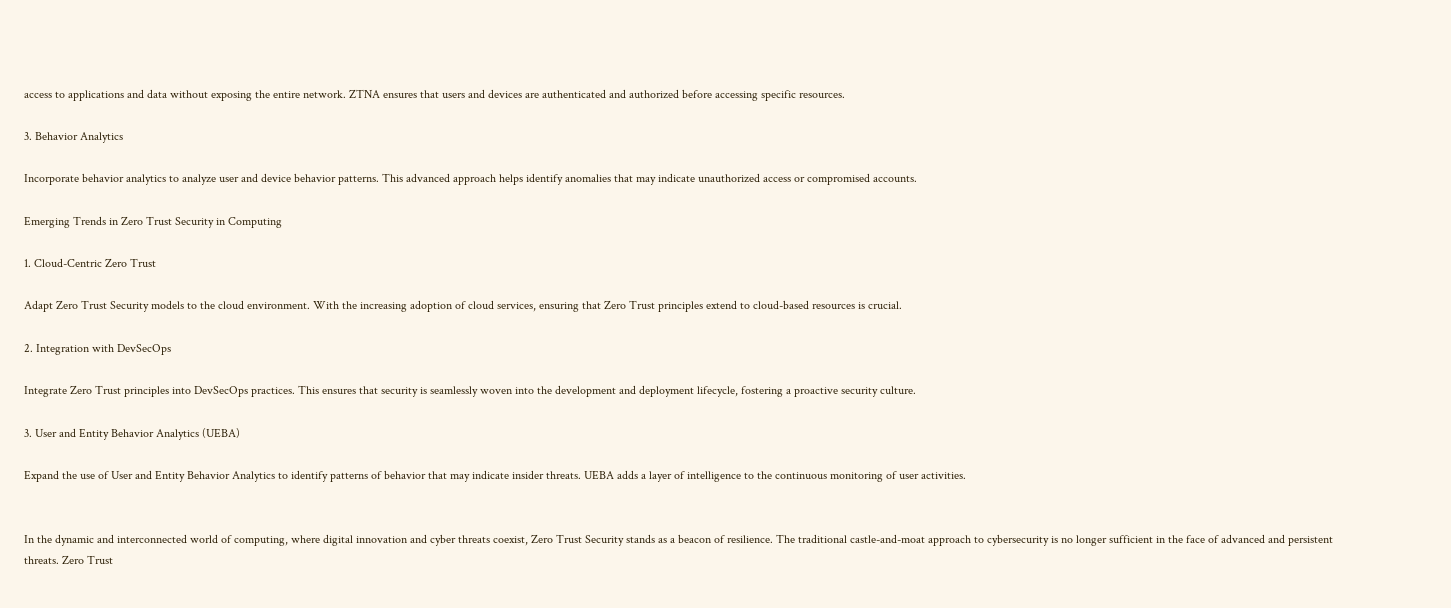access to applications and data without exposing the entire network. ZTNA ensures that users and devices are authenticated and authorized before accessing specific resources.

3. Behavior Analytics

Incorporate behavior analytics to analyze user and device behavior patterns. This advanced approach helps identify anomalies that may indicate unauthorized access or compromised accounts.

Emerging Trends in Zero Trust Security in Computing

1. Cloud-Centric Zero Trust

Adapt Zero Trust Security models to the cloud environment. With the increasing adoption of cloud services, ensuring that Zero Trust principles extend to cloud-based resources is crucial.

2. Integration with DevSecOps

Integrate Zero Trust principles into DevSecOps practices. This ensures that security is seamlessly woven into the development and deployment lifecycle, fostering a proactive security culture.

3. User and Entity Behavior Analytics (UEBA)

Expand the use of User and Entity Behavior Analytics to identify patterns of behavior that may indicate insider threats. UEBA adds a layer of intelligence to the continuous monitoring of user activities.


In the dynamic and interconnected world of computing, where digital innovation and cyber threats coexist, Zero Trust Security stands as a beacon of resilience. The traditional castle-and-moat approach to cybersecurity is no longer sufficient in the face of advanced and persistent threats. Zero Trust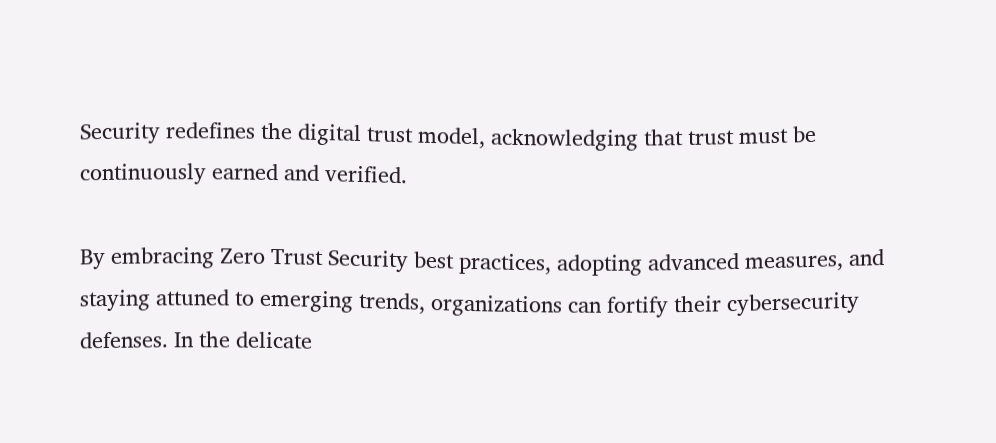Security redefines the digital trust model, acknowledging that trust must be continuously earned and verified.

By embracing Zero Trust Security best practices, adopting advanced measures, and staying attuned to emerging trends, organizations can fortify their cybersecurity defenses. In the delicate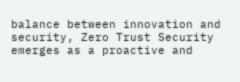balance between innovation and security, Zero Trust Security emerges as a proactive and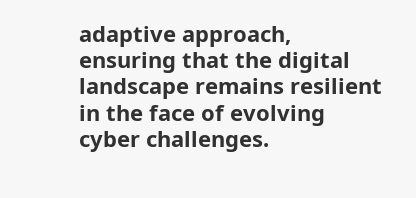adaptive approach, ensuring that the digital landscape remains resilient in the face of evolving cyber challenges.